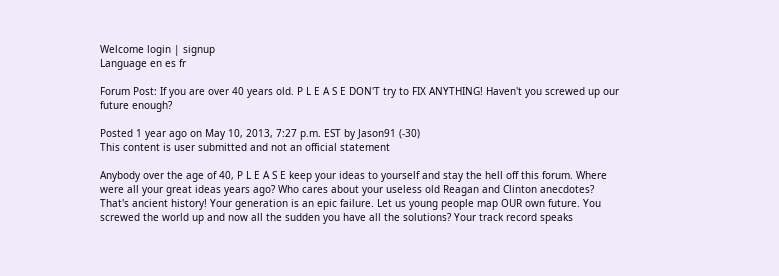Welcome login | signup
Language en es fr

Forum Post: If you are over 40 years old. P L E A S E DON'T try to FIX ANYTHING! Haven't you screwed up our future enough?

Posted 1 year ago on May 10, 2013, 7:27 p.m. EST by Jason91 (-30)
This content is user submitted and not an official statement

Anybody over the age of 40, P L E A S E keep your ideas to yourself and stay the hell off this forum. Where were all your great ideas years ago? Who cares about your useless old Reagan and Clinton anecdotes? That's ancient history! Your generation is an epic failure. Let us young people map OUR own future. You screwed the world up and now all the sudden you have all the solutions? Your track record speaks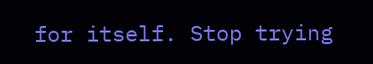for itself. Stop trying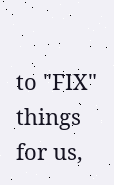to "FIX" things for us,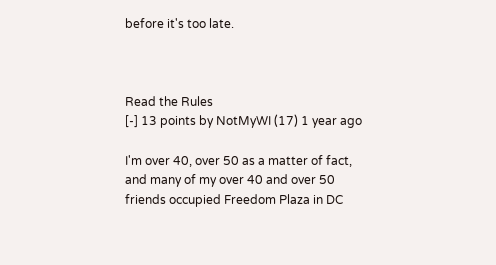before it's too late.



Read the Rules
[-] 13 points by NotMyWI (17) 1 year ago

I'm over 40, over 50 as a matter of fact, and many of my over 40 and over 50 friends occupied Freedom Plaza in DC